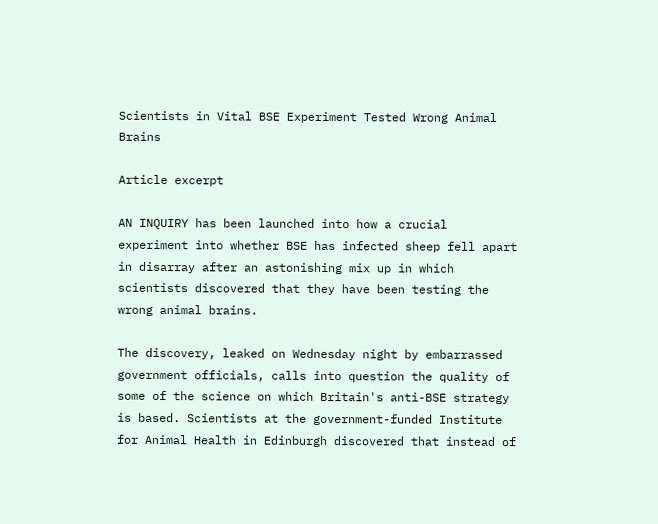Scientists in Vital BSE Experiment Tested Wrong Animal Brains

Article excerpt

AN INQUIRY has been launched into how a crucial experiment into whether BSE has infected sheep fell apart in disarray after an astonishing mix up in which scientists discovered that they have been testing the wrong animal brains.

The discovery, leaked on Wednesday night by embarrassed government officials, calls into question the quality of some of the science on which Britain's anti-BSE strategy is based. Scientists at the government-funded Institute for Animal Health in Edinburgh discovered that instead of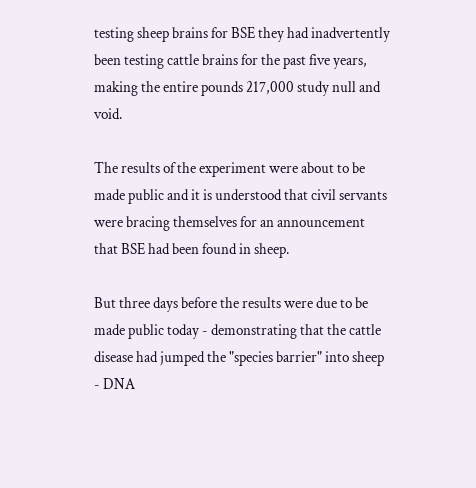testing sheep brains for BSE they had inadvertently been testing cattle brains for the past five years, making the entire pounds 217,000 study null and void.

The results of the experiment were about to be made public and it is understood that civil servants were bracing themselves for an announcement that BSE had been found in sheep.

But three days before the results were due to be made public today - demonstrating that the cattle disease had jumped the "species barrier" into sheep - DNA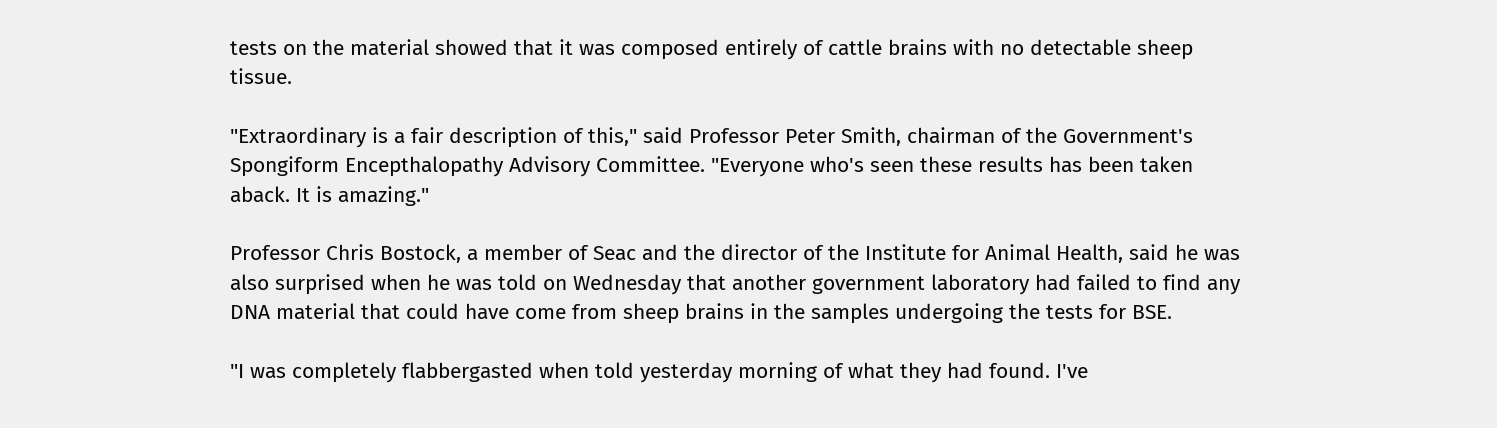tests on the material showed that it was composed entirely of cattle brains with no detectable sheep tissue.

"Extraordinary is a fair description of this," said Professor Peter Smith, chairman of the Government's Spongiform Encepthalopathy Advisory Committee. "Everyone who's seen these results has been taken aback. It is amazing."

Professor Chris Bostock, a member of Seac and the director of the Institute for Animal Health, said he was also surprised when he was told on Wednesday that another government laboratory had failed to find any DNA material that could have come from sheep brains in the samples undergoing the tests for BSE.

"I was completely flabbergasted when told yesterday morning of what they had found. I've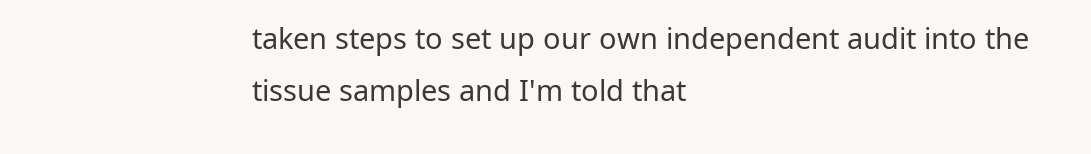taken steps to set up our own independent audit into the tissue samples and I'm told that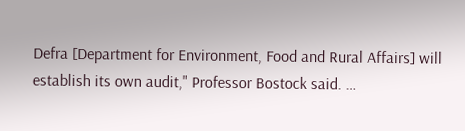Defra [Department for Environment, Food and Rural Affairs] will establish its own audit," Professor Bostock said. …